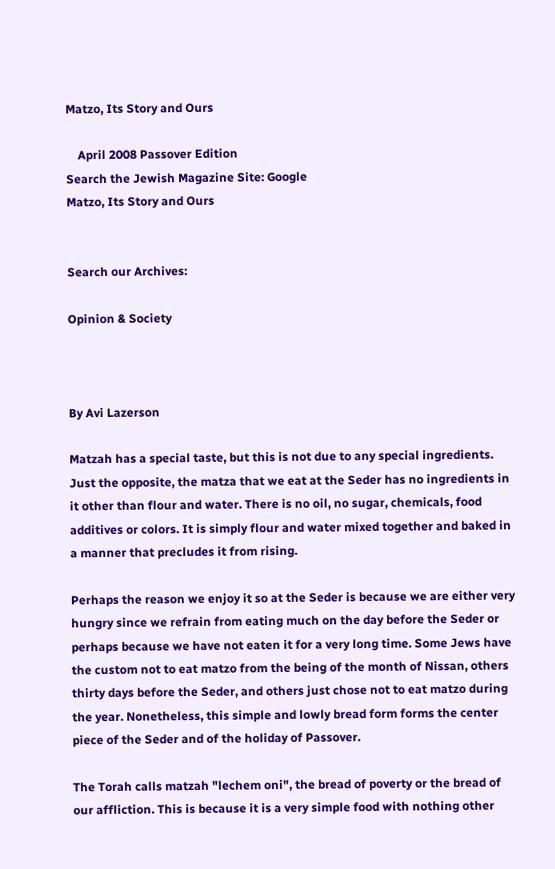Matzo, Its Story and Ours

    April 2008 Passover Edition
Search the Jewish Magazine Site: Google
Matzo, Its Story and Ours


Search our Archives:

Opinion & Society



By Avi Lazerson

Matzah has a special taste, but this is not due to any special ingredients. Just the opposite, the matza that we eat at the Seder has no ingredients in it other than flour and water. There is no oil, no sugar, chemicals, food additives or colors. It is simply flour and water mixed together and baked in a manner that precludes it from rising.

Perhaps the reason we enjoy it so at the Seder is because we are either very hungry since we refrain from eating much on the day before the Seder or perhaps because we have not eaten it for a very long time. Some Jews have the custom not to eat matzo from the being of the month of Nissan, others thirty days before the Seder, and others just chose not to eat matzo during the year. Nonetheless, this simple and lowly bread form forms the center piece of the Seder and of the holiday of Passover.

The Torah calls matzah "lechem oni", the bread of poverty or the bread of our affliction. This is because it is a very simple food with nothing other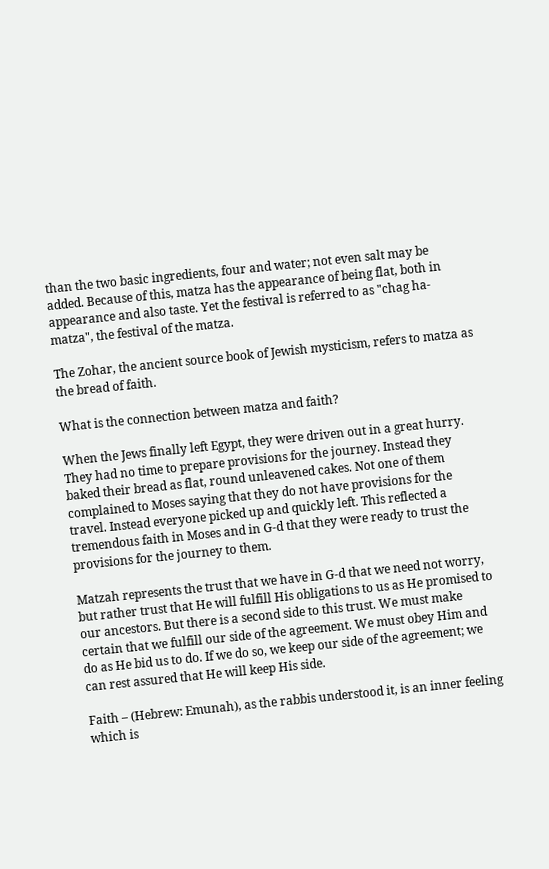than the two basic ingredients, four and water; not even salt may be added. Because of this, matza has the appearance of being flat, both in appearance and also taste. Yet the festival is referred to as "chag ha-matza", the festival of the matza.

The Zohar, the ancient source book of Jewish mysticism, refers to matza as the bread of faith.

What is the connection between matza and faith?

When the Jews finally left Egypt, they were driven out in a great hurry. They had no time to prepare provisions for the journey. Instead they baked their bread as flat, round unleavened cakes. Not one of them complained to Moses saying that they do not have provisions for the travel. Instead everyone picked up and quickly left. This reflected a tremendous faith in Moses and in G-d that they were ready to trust the provisions for the journey to them.

Matzah represents the trust that we have in G-d that we need not worry, but rather trust that He will fulfill His obligations to us as He promised to our ancestors. But there is a second side to this trust. We must make certain that we fulfill our side of the agreement. We must obey Him and do as He bid us to do. If we do so, we keep our side of the agreement; we can rest assured that He will keep His side.

Faith – (Hebrew: Emunah), as the rabbis understood it, is an inner feeling which is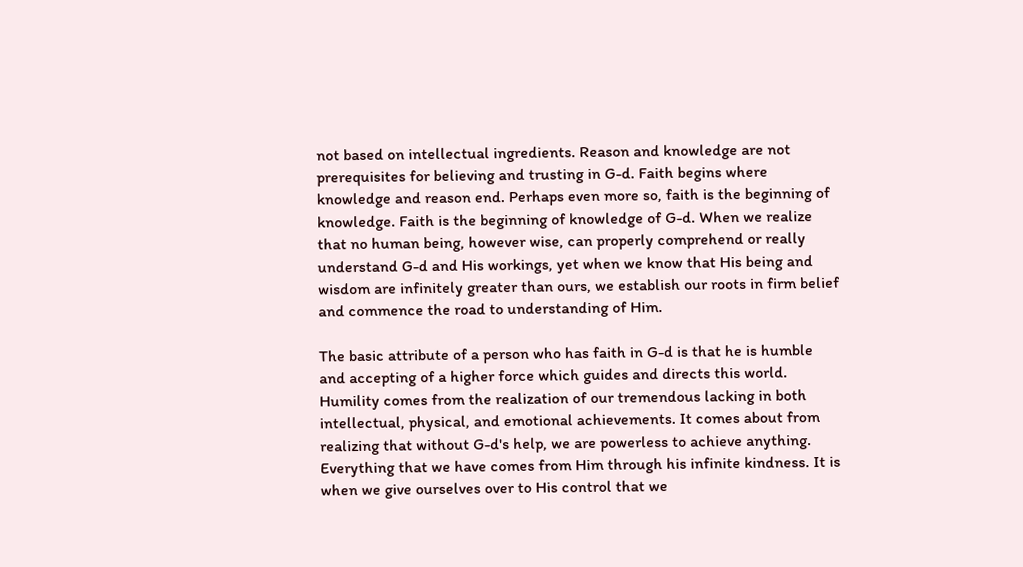not based on intellectual ingredients. Reason and knowledge are not prerequisites for believing and trusting in G-d. Faith begins where knowledge and reason end. Perhaps even more so, faith is the beginning of knowledge. Faith is the beginning of knowledge of G-d. When we realize that no human being, however wise, can properly comprehend or really understand G-d and His workings, yet when we know that His being and wisdom are infinitely greater than ours, we establish our roots in firm belief and commence the road to understanding of Him.

The basic attribute of a person who has faith in G-d is that he is humble and accepting of a higher force which guides and directs this world. Humility comes from the realization of our tremendous lacking in both intellectual, physical, and emotional achievements. It comes about from realizing that without G-d's help, we are powerless to achieve anything. Everything that we have comes from Him through his infinite kindness. It is when we give ourselves over to His control that we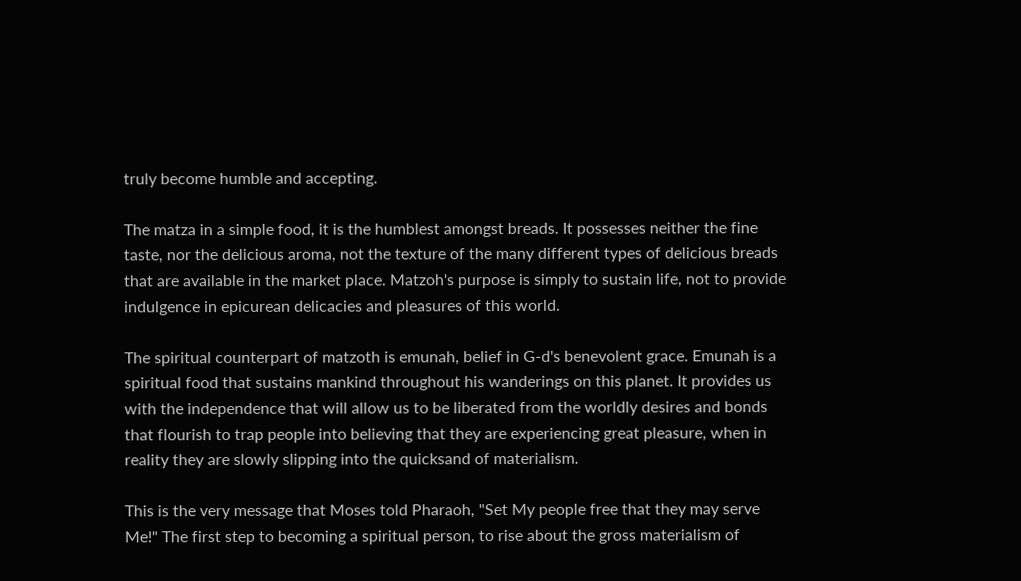truly become humble and accepting.

The matza in a simple food, it is the humblest amongst breads. It possesses neither the fine taste, nor the delicious aroma, not the texture of the many different types of delicious breads that are available in the market place. Matzoh's purpose is simply to sustain life, not to provide indulgence in epicurean delicacies and pleasures of this world.

The spiritual counterpart of matzoth is emunah, belief in G-d's benevolent grace. Emunah is a spiritual food that sustains mankind throughout his wanderings on this planet. It provides us with the independence that will allow us to be liberated from the worldly desires and bonds that flourish to trap people into believing that they are experiencing great pleasure, when in reality they are slowly slipping into the quicksand of materialism.

This is the very message that Moses told Pharaoh, "Set My people free that they may serve Me!" The first step to becoming a spiritual person, to rise about the gross materialism of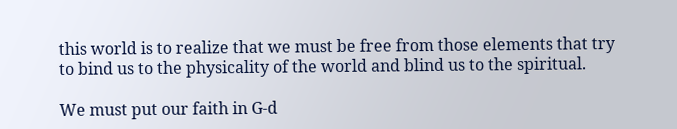this world is to realize that we must be free from those elements that try to bind us to the physicality of the world and blind us to the spiritual.

We must put our faith in G-d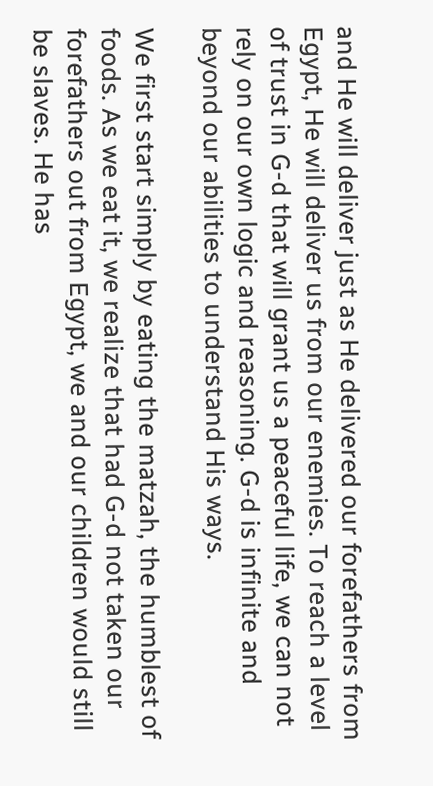and He will deliver just as He delivered our forefathers from Egypt, He will deliver us from our enemies. To reach a level of trust in G-d that will grant us a peaceful life, we can not rely on our own logic and reasoning. G-d is infinite and beyond our abilities to understand His ways.

We first start simply by eating the matzah, the humblest of foods. As we eat it, we realize that had G-d not taken our forefathers out from Egypt, we and our children would still be slaves. He has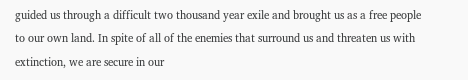guided us through a difficult two thousand year exile and brought us as a free people to our own land. In spite of all of the enemies that surround us and threaten us with extinction, we are secure in our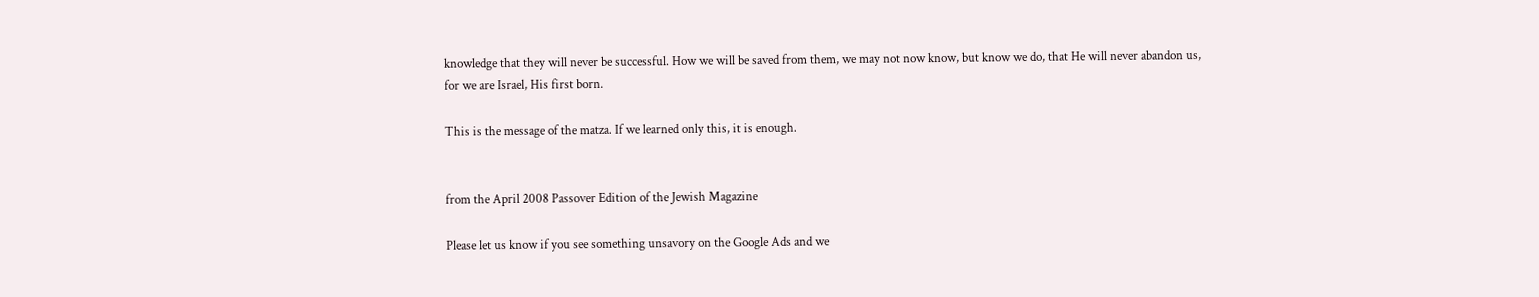knowledge that they will never be successful. How we will be saved from them, we may not now know, but know we do, that He will never abandon us, for we are Israel, His first born.

This is the message of the matza. If we learned only this, it is enough.


from the April 2008 Passover Edition of the Jewish Magazine

Please let us know if you see something unsavory on the Google Ads and we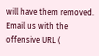will have them removed. Email us with the offensive URL (